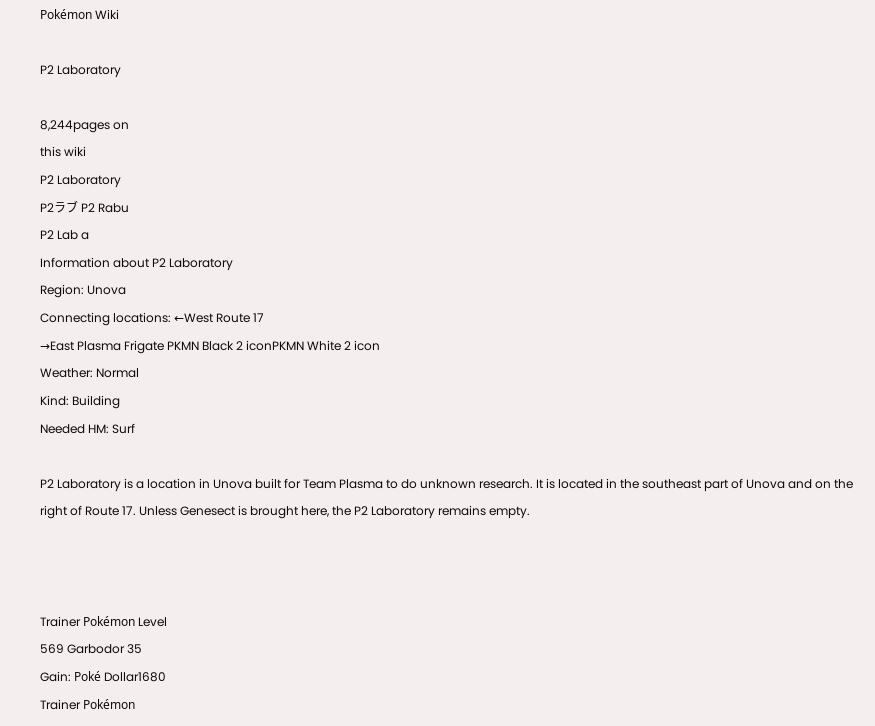Pokémon Wiki

P2 Laboratory

8,244pages on
this wiki
P2 Laboratory
P2ラブ P2 Rabu
P2 Lab a
Information about P2 Laboratory
Region: Unova
Connecting locations: ←West Route 17
→East Plasma Frigate PKMN Black 2 iconPKMN White 2 icon
Weather: Normal
Kind: Building
Needed HM: Surf

P2 Laboratory is a location in Unova built for Team Plasma to do unknown research. It is located in the southeast part of Unova and on the right of Route 17. Unless Genesect is brought here, the P2 Laboratory remains empty.



Trainer Pokémon Level
569 Garbodor 35
Gain: Poké Dollar1680
Trainer Pokémon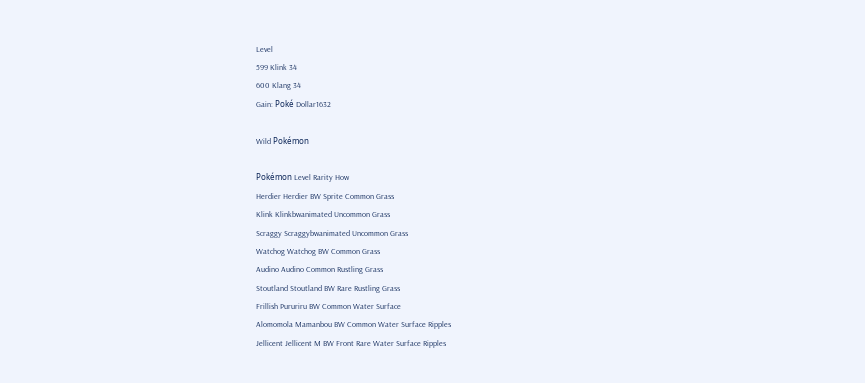Level
599 Klink 34
600 Klang 34
Gain: Poké Dollar1632

Wild Pokémon

Pokémon Level Rarity How
Herdier Herdier BW Sprite Common Grass
Klink Klinkbwanimated Uncommon Grass
Scraggy Scraggybwanimated Uncommon Grass
Watchog Watchog BW Common Grass
Audino Audino Common Rustling Grass
Stoutland Stoutland BW Rare Rustling Grass
Frillish Pururiru BW Common Water Surface
Alomomola Mamanbou BW Common Water Surface Ripples
Jellicent Jellicent M BW Front Rare Water Surface Ripples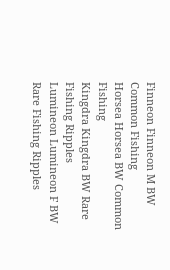Finneon Finneon M BW Common Fishing
Horsea Horsea BW Common Fishing
Kingdra Kingdra BW Rare Fishing Ripples
Lumineon Lumineon F BW Rare Fishing Ripples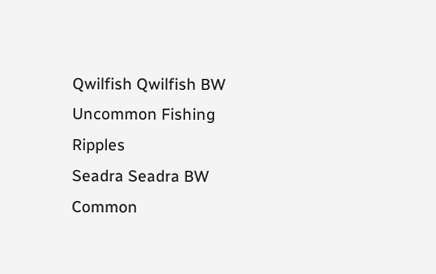Qwilfish Qwilfish BW Uncommon Fishing Ripples
Seadra Seadra BW Common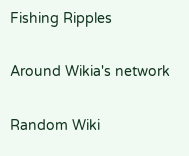Fishing Ripples

Around Wikia's network

Random Wiki